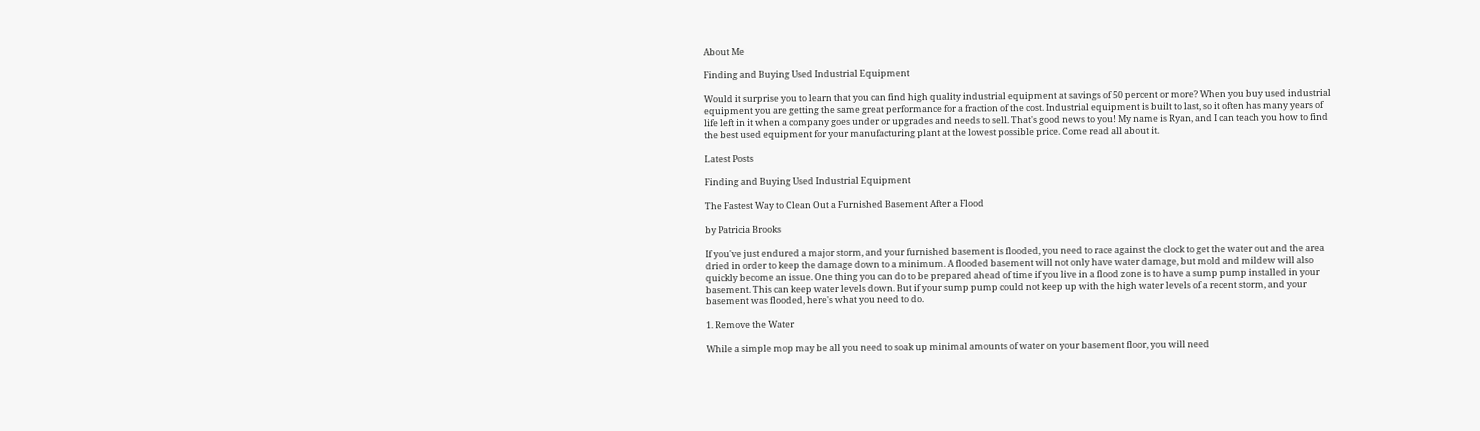About Me

Finding and Buying Used Industrial Equipment

Would it surprise you to learn that you can find high quality industrial equipment at savings of 50 percent or more? When you buy used industrial equipment you are getting the same great performance for a fraction of the cost. Industrial equipment is built to last, so it often has many years of life left in it when a company goes under or upgrades and needs to sell. That's good news to you! My name is Ryan, and I can teach you how to find the best used equipment for your manufacturing plant at the lowest possible price. Come read all about it.

Latest Posts

Finding and Buying Used Industrial Equipment

The Fastest Way to Clean Out a Furnished Basement After a Flood

by Patricia Brooks

If you've just endured a major storm, and your furnished basement is flooded, you need to race against the clock to get the water out and the area dried in order to keep the damage down to a minimum. A flooded basement will not only have water damage, but mold and mildew will also quickly become an issue. One thing you can do to be prepared ahead of time if you live in a flood zone is to have a sump pump installed in your basement. This can keep water levels down. But if your sump pump could not keep up with the high water levels of a recent storm, and your basement was flooded, here's what you need to do.

1. Remove the Water

While a simple mop may be all you need to soak up minimal amounts of water on your basement floor, you will need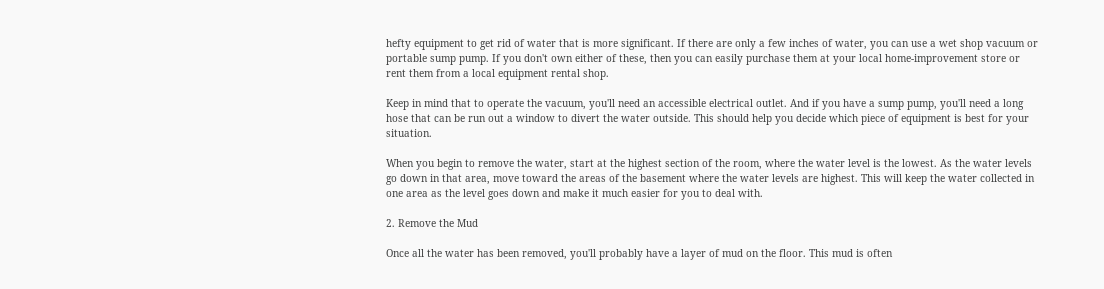hefty equipment to get rid of water that is more significant. If there are only a few inches of water, you can use a wet shop vacuum or portable sump pump. If you don't own either of these, then you can easily purchase them at your local home-improvement store or rent them from a local equipment rental shop.

Keep in mind that to operate the vacuum, you'll need an accessible electrical outlet. And if you have a sump pump, you'll need a long hose that can be run out a window to divert the water outside. This should help you decide which piece of equipment is best for your situation.

When you begin to remove the water, start at the highest section of the room, where the water level is the lowest. As the water levels go down in that area, move toward the areas of the basement where the water levels are highest. This will keep the water collected in one area as the level goes down and make it much easier for you to deal with.

2. Remove the Mud

Once all the water has been removed, you'll probably have a layer of mud on the floor. This mud is often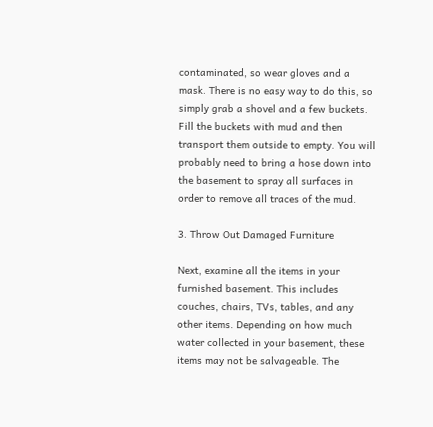contaminated, so wear gloves and a mask. There is no easy way to do this, so simply grab a shovel and a few buckets. Fill the buckets with mud and then transport them outside to empty. You will probably need to bring a hose down into the basement to spray all surfaces in order to remove all traces of the mud.

3. Throw Out Damaged Furniture

Next, examine all the items in your furnished basement. This includes couches, chairs, TVs, tables, and any other items. Depending on how much water collected in your basement, these items may not be salvageable. The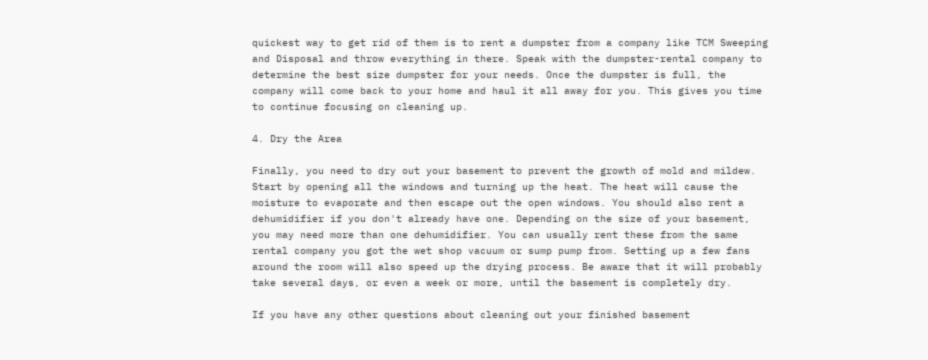quickest way to get rid of them is to rent a dumpster from a company like TCM Sweeping and Disposal and throw everything in there. Speak with the dumpster-rental company to determine the best size dumpster for your needs. Once the dumpster is full, the company will come back to your home and haul it all away for you. This gives you time to continue focusing on cleaning up.

4. Dry the Area

Finally, you need to dry out your basement to prevent the growth of mold and mildew. Start by opening all the windows and turning up the heat. The heat will cause the moisture to evaporate and then escape out the open windows. You should also rent a dehumidifier if you don't already have one. Depending on the size of your basement, you may need more than one dehumidifier. You can usually rent these from the same rental company you got the wet shop vacuum or sump pump from. Setting up a few fans around the room will also speed up the drying process. Be aware that it will probably take several days, or even a week or more, until the basement is completely dry.

If you have any other questions about cleaning out your finished basement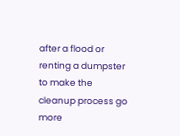after a flood or renting a dumpster to make the cleanup process go more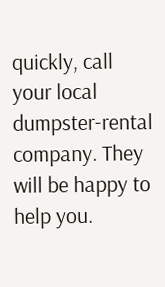quickly, call your local dumpster-rental company. They will be happy to help you.